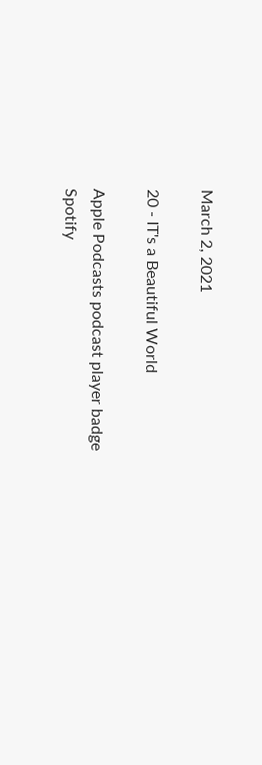March 2, 2021

20 - IT's a Beautiful World

Apple Podcasts podcast player badge
Spotify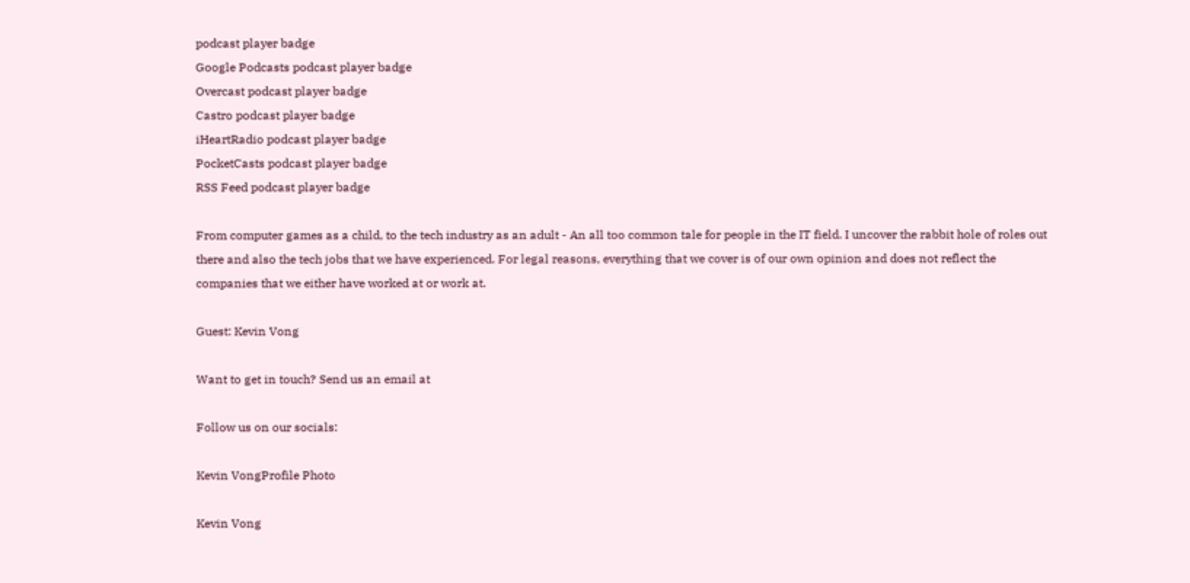podcast player badge
Google Podcasts podcast player badge
Overcast podcast player badge
Castro podcast player badge
iHeartRadio podcast player badge
PocketCasts podcast player badge
RSS Feed podcast player badge

From computer games as a child, to the tech industry as an adult - An all too common tale for people in the IT field. I uncover the rabbit hole of roles out there and also the tech jobs that we have experienced. For legal reasons, everything that we cover is of our own opinion and does not reflect the companies that we either have worked at or work at.

Guest: Kevin Vong

Want to get in touch? Send us an email at

Follow us on our socials:

Kevin VongProfile Photo

Kevin Vong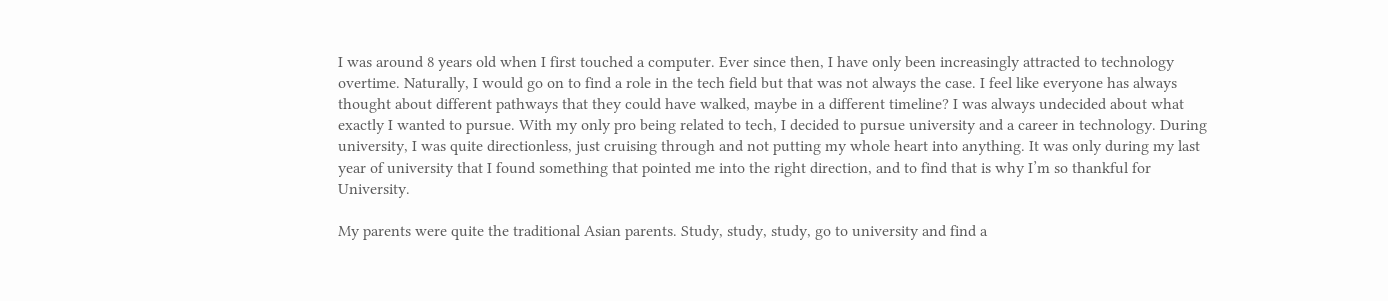I was around 8 years old when I first touched a computer. Ever since then, I have only been increasingly attracted to technology overtime. Naturally, I would go on to find a role in the tech field but that was not always the case. I feel like everyone has always thought about different pathways that they could have walked, maybe in a different timeline? I was always undecided about what exactly I wanted to pursue. With my only pro being related to tech, I decided to pursue university and a career in technology. During university, I was quite directionless, just cruising through and not putting my whole heart into anything. It was only during my last year of university that I found something that pointed me into the right direction, and to find that is why I’m so thankful for University.

My parents were quite the traditional Asian parents. Study, study, study, go to university and find a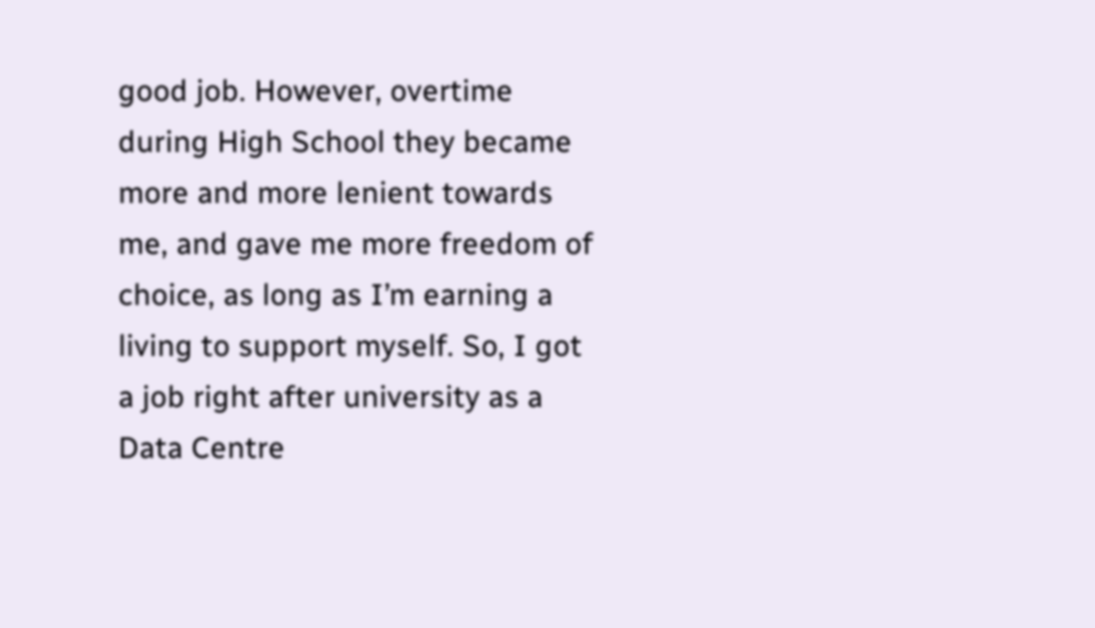good job. However, overtime during High School they became more and more lenient towards me, and gave me more freedom of choice, as long as I’m earning a living to support myself. So, I got a job right after university as a Data Centre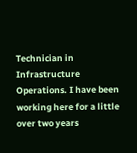Technician in Infrastructure Operations. I have been working here for a little over two years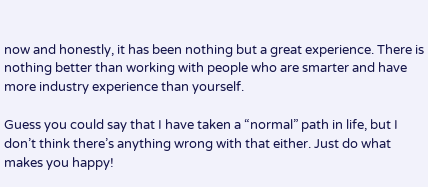now and honestly, it has been nothing but a great experience. There is nothing better than working with people who are smarter and have more industry experience than yourself.

Guess you could say that I have taken a “normal” path in life, but I don’t think there’s anything wrong with that either. Just do what makes you happy!